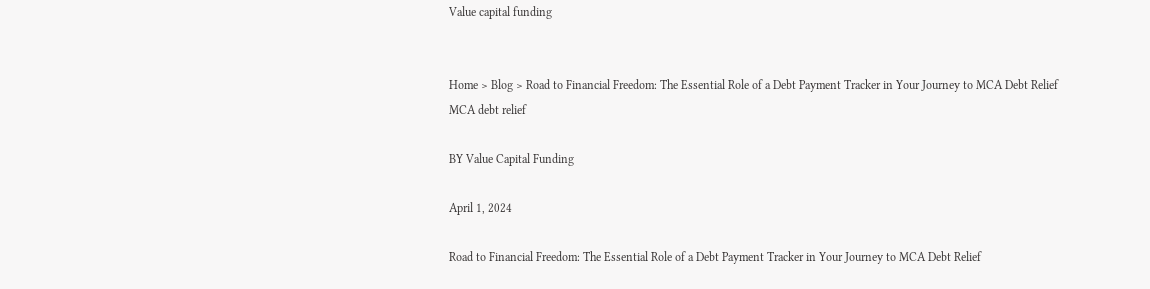Value capital funding


Home > Blog > Road to Financial Freedom: The Essential Role of a Debt Payment Tracker in Your Journey to MCA Debt Relief
MCA debt relief

BY Value Capital Funding

April 1, 2024

Road to Financial Freedom: The Essential Role of a Debt Payment Tracker in Your Journey to MCA Debt Relief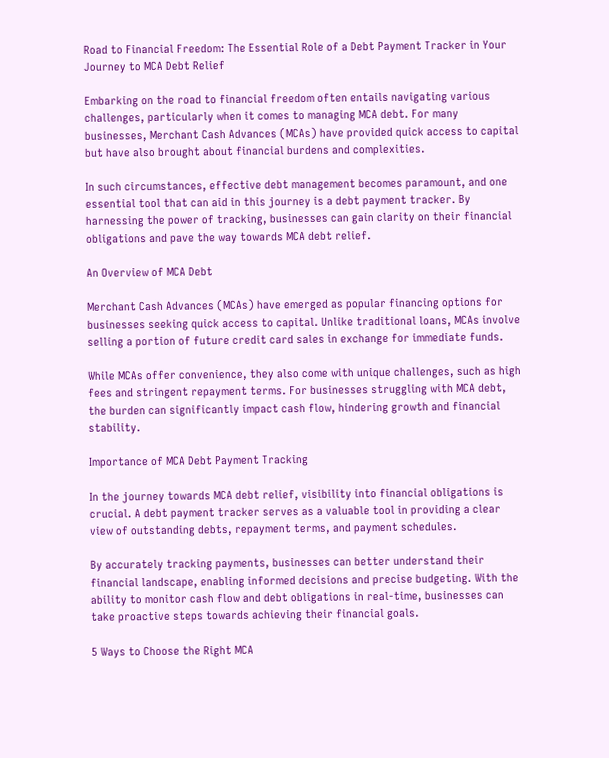Road to Financial Freedom: The Essential Role of a Debt Payment Tracker in Your Journey to MCA Debt Relief

Embarking on the road to financial freedom often entails navigating various challenges, particularly when it comes to managing MCA debt. For many businesses, Merchant Cash Advances (MCAs) have provided quick access to capital but have also brought about financial burdens and complexities.

In such circumstances, effective debt management becomes paramount, and one essential tool that can aid in this journey is a debt payment tracker. By harnessing the power of tracking, businesses can gain clarity on their financial obligations and pave the way towards MCA debt relief.

An Overview of MCA Debt

Merchant Cash Advances (MCAs) have emerged as popular financing options for businesses seeking quick access to capital. Unlike traditional loans, MCAs involve selling a portion of future credit card sales in exchange for immediate funds.

While MCAs offer convenience, they also come with unique challenges, such as high fees and stringent repayment terms. For businesses struggling with MCA debt, the burden can significantly impact cash flow, hindering growth and financial stability.

Importance of MCA Debt Payment Tracking

In the journey towards MCA debt relief, visibility into financial obligations is crucial. A debt payment tracker serves as a valuable tool in providing a clear view of outstanding debts, repayment terms, and payment schedules.

By accurately tracking payments, businesses can better understand their financial landscape, enabling informed decisions and precise budgeting. With the ability to monitor cash flow and debt obligations in real-time, businesses can take proactive steps towards achieving their financial goals.

5 Ways to Choose the Right MCA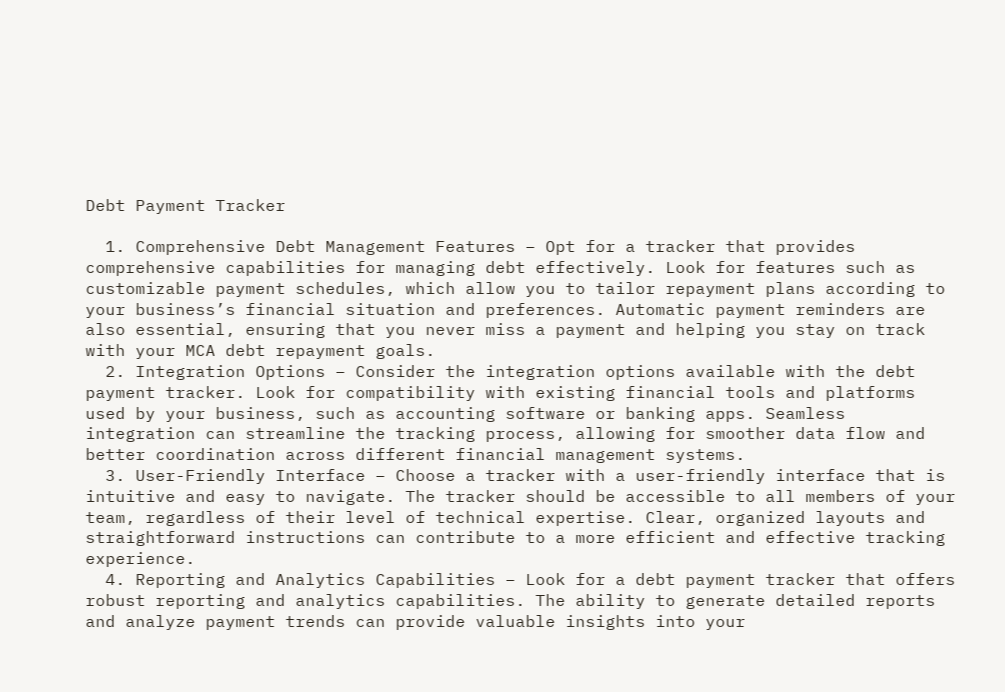Debt Payment Tracker

  1. Comprehensive Debt Management Features – Opt for a tracker that provides comprehensive capabilities for managing debt effectively. Look for features such as customizable payment schedules, which allow you to tailor repayment plans according to your business’s financial situation and preferences. Automatic payment reminders are also essential, ensuring that you never miss a payment and helping you stay on track with your MCA debt repayment goals.
  2. Integration Options – Consider the integration options available with the debt payment tracker. Look for compatibility with existing financial tools and platforms used by your business, such as accounting software or banking apps. Seamless integration can streamline the tracking process, allowing for smoother data flow and better coordination across different financial management systems.
  3. User-Friendly Interface – Choose a tracker with a user-friendly interface that is intuitive and easy to navigate. The tracker should be accessible to all members of your team, regardless of their level of technical expertise. Clear, organized layouts and straightforward instructions can contribute to a more efficient and effective tracking experience.
  4. Reporting and Analytics Capabilities – Look for a debt payment tracker that offers robust reporting and analytics capabilities. The ability to generate detailed reports and analyze payment trends can provide valuable insights into your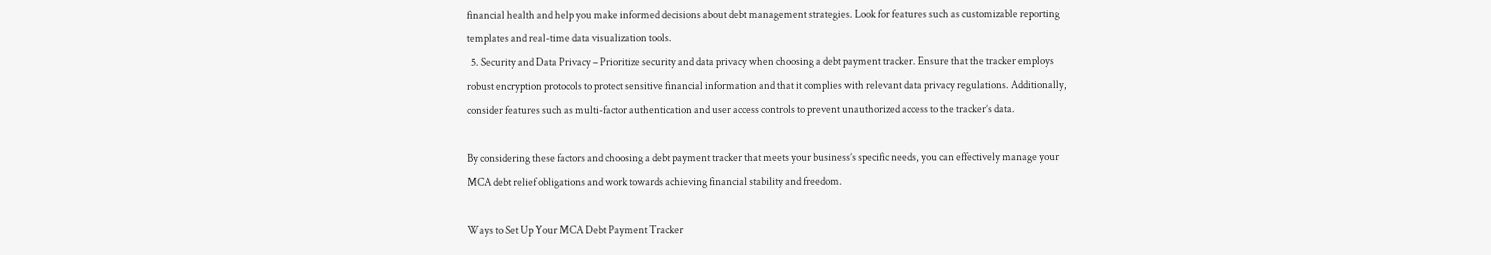financial health and help you make informed decisions about debt management strategies. Look for features such as customizable reporting templates and real-time data visualization tools.
  5. Security and Data Privacy – Prioritize security and data privacy when choosing a debt payment tracker. Ensure that the tracker employs robust encryption protocols to protect sensitive financial information and that it complies with relevant data privacy regulations. Additionally, consider features such as multi-factor authentication and user access controls to prevent unauthorized access to the tracker’s data.

By considering these factors and choosing a debt payment tracker that meets your business’s specific needs, you can effectively manage your MCA debt relief obligations and work towards achieving financial stability and freedom.

Ways to Set Up Your MCA Debt Payment Tracker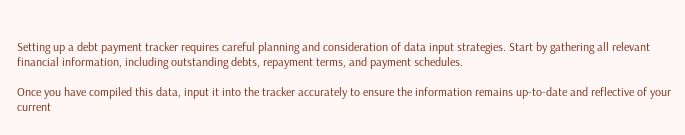Setting up a debt payment tracker requires careful planning and consideration of data input strategies. Start by gathering all relevant financial information, including outstanding debts, repayment terms, and payment schedules.

Once you have compiled this data, input it into the tracker accurately to ensure the information remains up-to-date and reflective of your current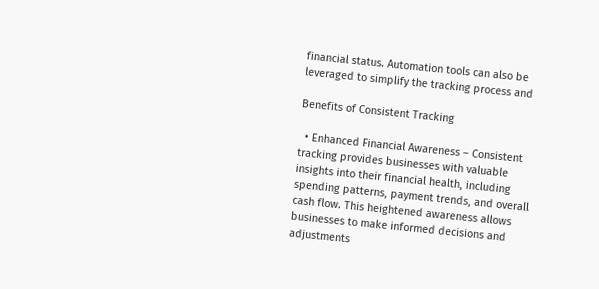financial status. Automation tools can also be leveraged to simplify the tracking process and

Benefits of Consistent Tracking

  • Enhanced Financial Awareness – Consistent tracking provides businesses with valuable insights into their financial health, including spending patterns, payment trends, and overall cash flow. This heightened awareness allows businesses to make informed decisions and adjustments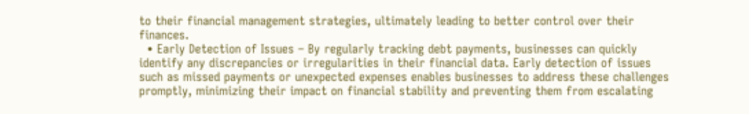to their financial management strategies, ultimately leading to better control over their finances.
  • Early Detection of Issues – By regularly tracking debt payments, businesses can quickly identify any discrepancies or irregularities in their financial data. Early detection of issues such as missed payments or unexpected expenses enables businesses to address these challenges promptly, minimizing their impact on financial stability and preventing them from escalating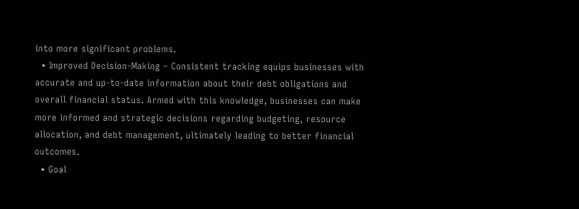into more significant problems.
  • Improved Decision-Making – Consistent tracking equips businesses with accurate and up-to-date information about their debt obligations and overall financial status. Armed with this knowledge, businesses can make more informed and strategic decisions regarding budgeting, resource allocation, and debt management, ultimately leading to better financial outcomes.
  • Goal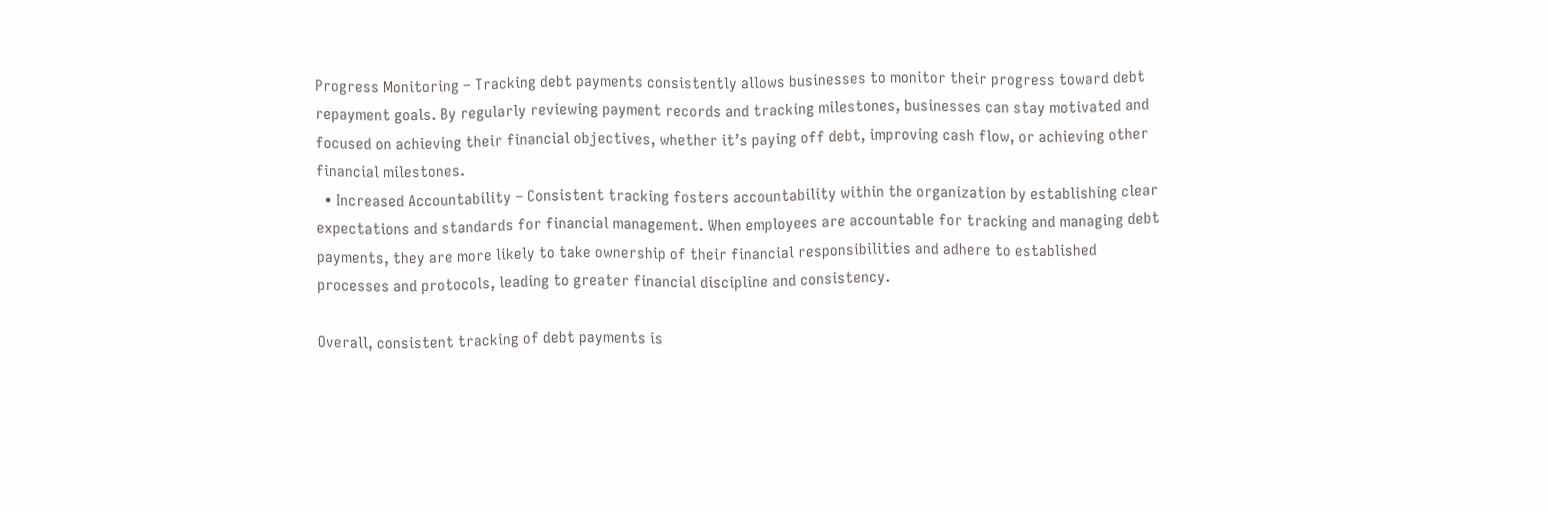Progress Monitoring – Tracking debt payments consistently allows businesses to monitor their progress toward debt repayment goals. By regularly reviewing payment records and tracking milestones, businesses can stay motivated and focused on achieving their financial objectives, whether it’s paying off debt, improving cash flow, or achieving other financial milestones.
  • Increased Accountability – Consistent tracking fosters accountability within the organization by establishing clear expectations and standards for financial management. When employees are accountable for tracking and managing debt payments, they are more likely to take ownership of their financial responsibilities and adhere to established processes and protocols, leading to greater financial discipline and consistency.

Overall, consistent tracking of debt payments is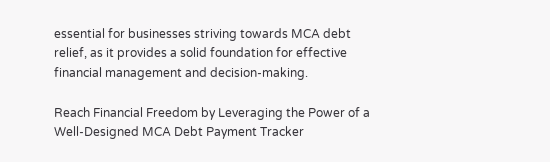essential for businesses striving towards MCA debt relief, as it provides a solid foundation for effective financial management and decision-making.

Reach Financial Freedom by Leveraging the Power of a Well-Designed MCA Debt Payment Tracker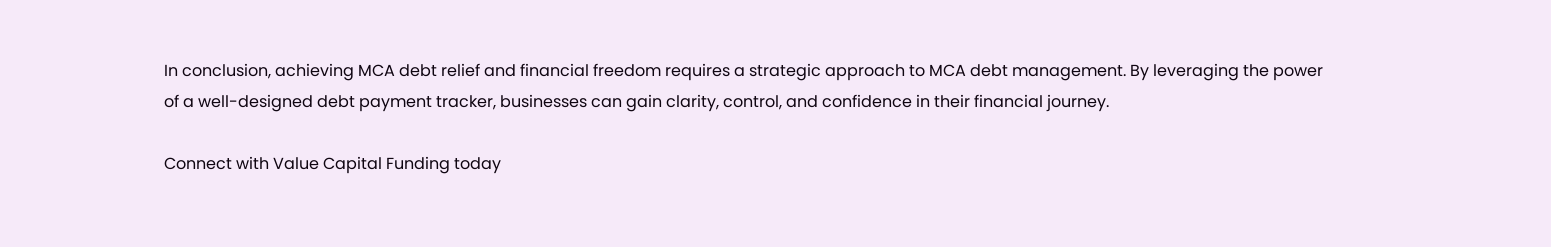In conclusion, achieving MCA debt relief and financial freedom requires a strategic approach to MCA debt management. By leveraging the power of a well-designed debt payment tracker, businesses can gain clarity, control, and confidence in their financial journey.

Connect with Value Capital Funding today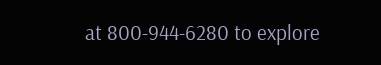at 800-944-6280 to explore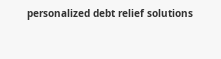personalized debt relief solutions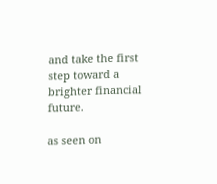and take the first step toward a brighter financial future.

as seen on